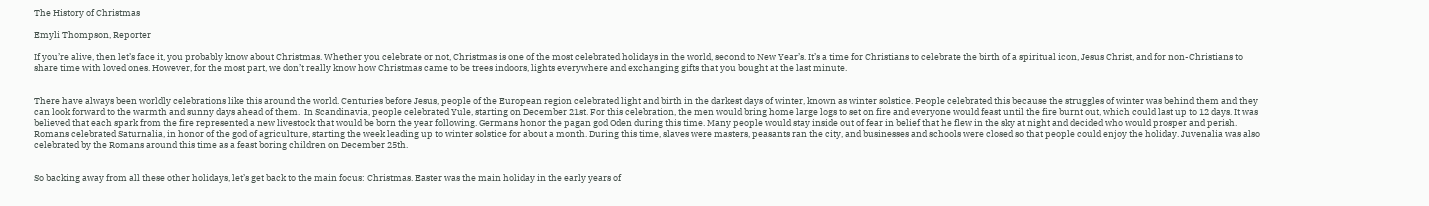The History of Christmas

Emyli Thompson, Reporter

If you’re alive, then let’s face it, you probably know about Christmas. Whether you celebrate or not, Christmas is one of the most celebrated holidays in the world, second to New Year’s. It’s a time for Christians to celebrate the birth of a spiritual icon, Jesus Christ, and for non-Christians to share time with loved ones. However, for the most part, we don’t really know how Christmas came to be trees indoors, lights everywhere and exchanging gifts that you bought at the last minute.


There have always been worldly celebrations like this around the world. Centuries before Jesus, people of the European region celebrated light and birth in the darkest days of winter, known as winter solstice. People celebrated this because the struggles of winter was behind them and they can look forward to the warmth and sunny days ahead of them.  In Scandinavia, people celebrated Yule, starting on December 21st. For this celebration, the men would bring home large logs to set on fire and everyone would feast until the fire burnt out, which could last up to 12 days. It was believed that each spark from the fire represented a new livestock that would be born the year following. Germans honor the pagan god Oden during this time. Many people would stay inside out of fear in belief that he flew in the sky at night and decided who would prosper and perish. Romans celebrated Saturnalia, in honor of the god of agriculture, starting the week leading up to winter solstice for about a month. During this time, slaves were masters, peasants ran the city, and businesses and schools were closed so that people could enjoy the holiday. Juvenalia was also celebrated by the Romans around this time as a feast boring children on December 25th.


So backing away from all these other holidays, let’s get back to the main focus: Christmas. Easter was the main holiday in the early years of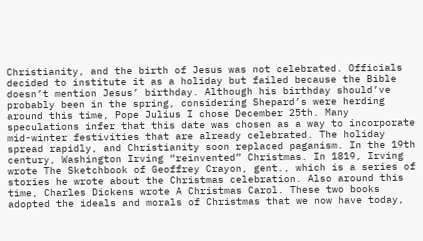Christianity, and the birth of Jesus was not celebrated. Officials decided to institute it as a holiday but failed because the Bible doesn’t mention Jesus’ birthday. Although his birthday should’ve probably been in the spring, considering Shepard’s were herding around this time, Pope Julius I chose December 25th. Many speculations infer that this date was chosen as a way to incorporate mid-winter festivities that are already celebrated. The holiday spread rapidly, and Christianity soon replaced paganism. In the 19th century, Washington Irving “reinvented” Christmas. In 1819, Irving wrote The Sketchbook of Geoffrey Crayon, gent., which is a series of stories he wrote about the Christmas celebration. Also around this time, Charles Dickens wrote A Christmas Carol. These two books adopted the ideals and morals of Christmas that we now have today,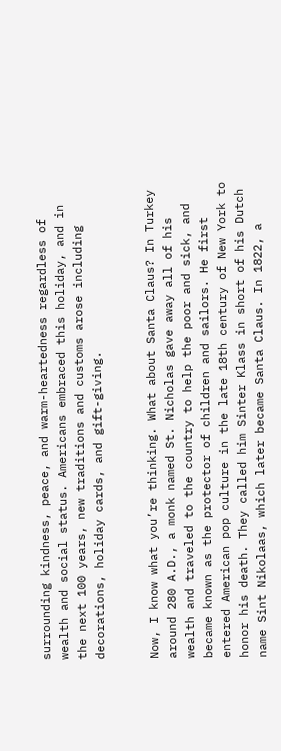surrounding kindness, peace, and warm-heartedness regardless of wealth and social status. Americans embraced this holiday, and in the next 100 years, new traditions and customs arose including decorations, holiday cards, and gift-giving.


Now, I know what you’re thinking. What about Santa Claus? In Turkey around 280 A.D., a monk named St. Nicholas gave away all of his wealth and traveled to the country to help the poor and sick, and became known as the protector of children and sailors. He first entered American pop culture in the late 18th century of New York to honor his death. They called him Sinter Klass in short of his Dutch name Sint Nikolaas, which later became Santa Claus. In 1822, a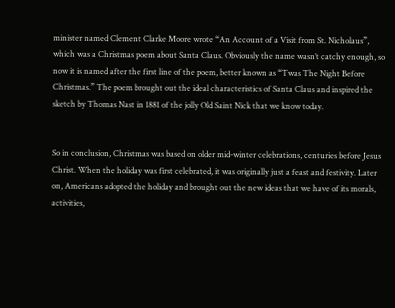minister named Clement Clarke Moore wrote “An Account of a Visit from St. Nicholaus”, which was a Christmas poem about Santa Claus. Obviously the name wasn’t catchy enough, so now it is named after the first line of the poem, better known as “Twas The Night Before Christmas.” The poem brought out the ideal characteristics of Santa Claus and inspired the sketch by Thomas Nast in 1881 of the jolly Old Saint Nick that we know today.


So in conclusion, Christmas was based on older mid-winter celebrations, centuries before Jesus Christ. When the holiday was first celebrated, it was originally just a feast and festivity. Later on, Americans adopted the holiday and brought out the new ideas that we have of its morals, activities,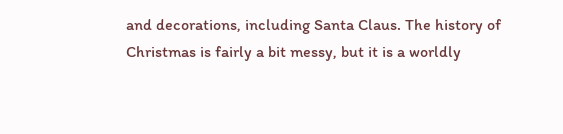and decorations, including Santa Claus. The history of Christmas is fairly a bit messy, but it is a worldly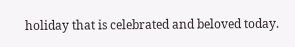holiday that is celebrated and beloved today.